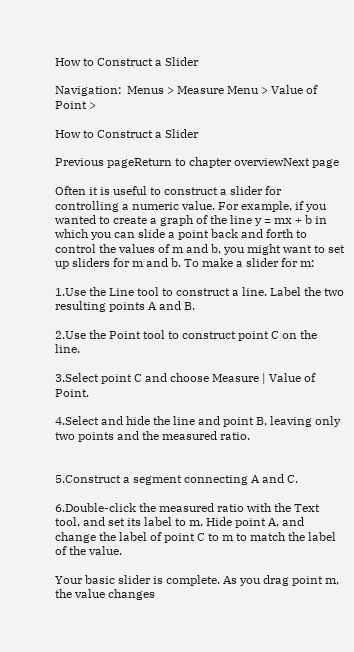How to Construct a Slider

Navigation:  Menus > Measure Menu > Value of Point >

How to Construct a Slider

Previous pageReturn to chapter overviewNext page

Often it is useful to construct a slider for controlling a numeric value. For example, if you wanted to create a graph of the line y = mx + b in which you can slide a point back and forth to control the values of m and b, you might want to set up sliders for m and b. To make a slider for m:

1.Use the Line tool to construct a line. Label the two resulting points A and B.

2.Use the Point tool to construct point C on the line.

3.Select point C and choose Measure | Value of Point.

4.Select and hide the line and point B, leaving only two points and the measured ratio.


5.Construct a segment connecting A and C.

6.Double-click the measured ratio with the Text tool, and set its label to m. Hide point A, and change the label of point C to m to match the label of the value.

Your basic slider is complete. As you drag point m, the value changes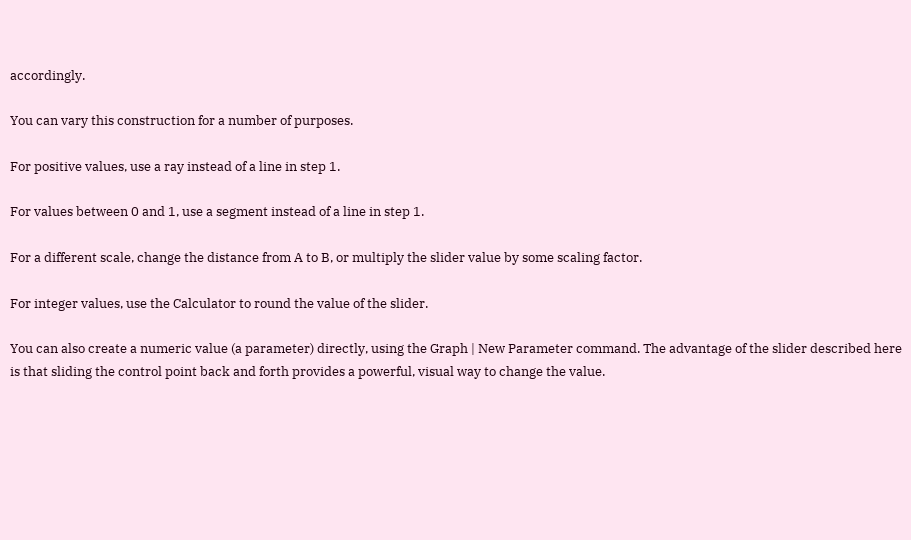accordingly.

You can vary this construction for a number of purposes.

For positive values, use a ray instead of a line in step 1.

For values between 0 and 1, use a segment instead of a line in step 1.

For a different scale, change the distance from A to B, or multiply the slider value by some scaling factor.

For integer values, use the Calculator to round the value of the slider.

You can also create a numeric value (a parameter) directly, using the Graph | New Parameter command. The advantage of the slider described here is that sliding the control point back and forth provides a powerful, visual way to change the value.